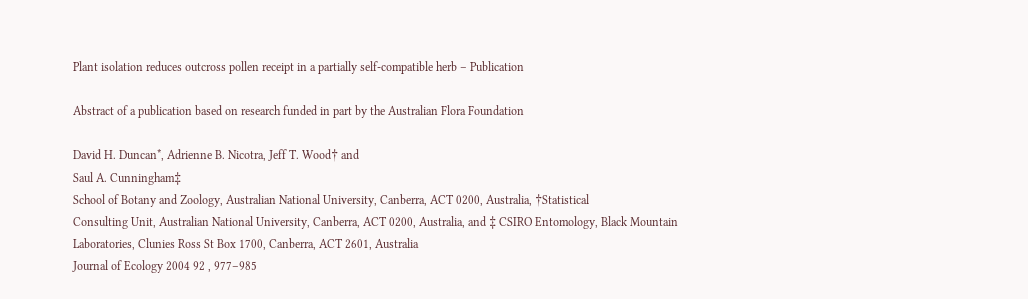Plant isolation reduces outcross pollen receipt in a partially self-compatible herb – Publication

Abstract of a publication based on research funded in part by the Australian Flora Foundation

David H. Duncan*, Adrienne B. Nicotra, Jeff T. Wood† and
Saul A. Cunningham‡
School of Botany and Zoology, Australian National University, Canberra, ACT 0200, Australia, †Statistical
Consulting Unit, Australian National University, Canberra, ACT 0200, Australia, and ‡ CSIRO Entomology, Black Mountain Laboratories, Clunies Ross St Box 1700, Canberra, ACT 2601, Australia
Journal of Ecology 2004 92 , 977–985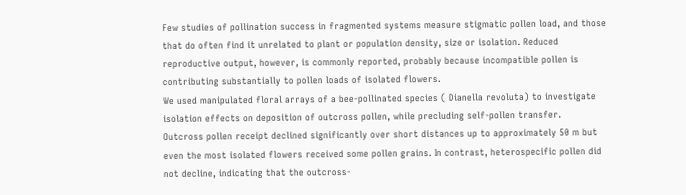Few studies of pollination success in fragmented systems measure stigmatic pollen load, and those that do often find it unrelated to plant or population density, size or isolation. Reduced reproductive output, however, is commonly reported, probably because incompatible pollen is contributing substantially to pollen loads of isolated flowers.
We used manipulated floral arrays of a bee-pollinated species ( Dianella revoluta) to investigate isolation effects on deposition of outcross pollen, while precluding self-pollen transfer.
Outcross pollen receipt declined significantly over short distances up to approximately 50 m but even the most isolated flowers received some pollen grains. In contrast, heterospecific pollen did not decline, indicating that the outcross-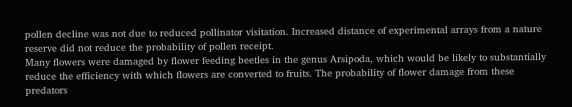pollen decline was not due to reduced pollinator visitation. Increased distance of experimental arrays from a nature reserve did not reduce the probability of pollen receipt.
Many flowers were damaged by flower feeding beetles in the genus Arsipoda, which would be likely to substantially reduce the efficiency with which flowers are converted to fruits. The probability of flower damage from these predators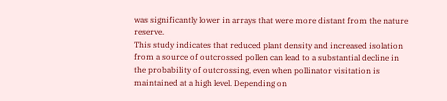was significantly lower in arrays that were more distant from the nature reserve.
This study indicates that reduced plant density and increased isolation from a source of outcrossed pollen can lead to a substantial decline in the probability of outcrossing, even when pollinator visitation is maintained at a high level. Depending on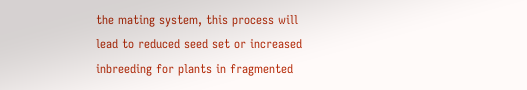the mating system, this process will lead to reduced seed set or increased inbreeding for plants in fragmented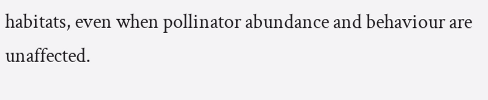habitats, even when pollinator abundance and behaviour are unaffected.